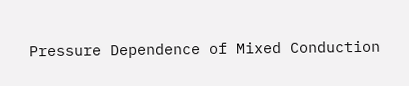Pressure Dependence of Mixed Conduction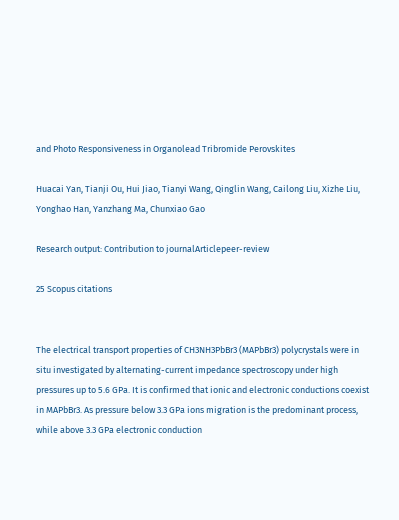and Photo Responsiveness in Organolead Tribromide Perovskites

Huacai Yan, Tianji Ou, Hui Jiao, Tianyi Wang, Qinglin Wang, Cailong Liu, Xizhe Liu, Yonghao Han, Yanzhang Ma, Chunxiao Gao

Research output: Contribution to journalArticlepeer-review

25 Scopus citations


The electrical transport properties of CH3NH3PbBr3 (MAPbBr3) polycrystals were in situ investigated by alternating-current impedance spectroscopy under high pressures up to 5.6 GPa. It is confirmed that ionic and electronic conductions coexist in MAPbBr3. As pressure below 3.3 GPa ions migration is the predominant process, while above 3.3 GPa electronic conduction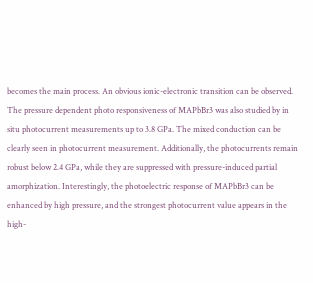becomes the main process. An obvious ionic-electronic transition can be observed. The pressure dependent photo responsiveness of MAPbBr3 was also studied by in situ photocurrent measurements up to 3.8 GPa. The mixed conduction can be clearly seen in photocurrent measurement. Additionally, the photocurrents remain robust below 2.4 GPa, while they are suppressed with pressure-induced partial amorphization. Interestingly, the photoelectric response of MAPbBr3 can be enhanced by high pressure, and the strongest photocurrent value appears in the high-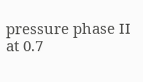pressure phase II at 0.7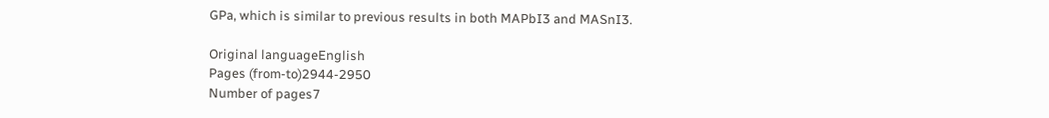GPa, which is similar to previous results in both MAPbI3 and MASnI3.

Original languageEnglish
Pages (from-to)2944-2950
Number of pages7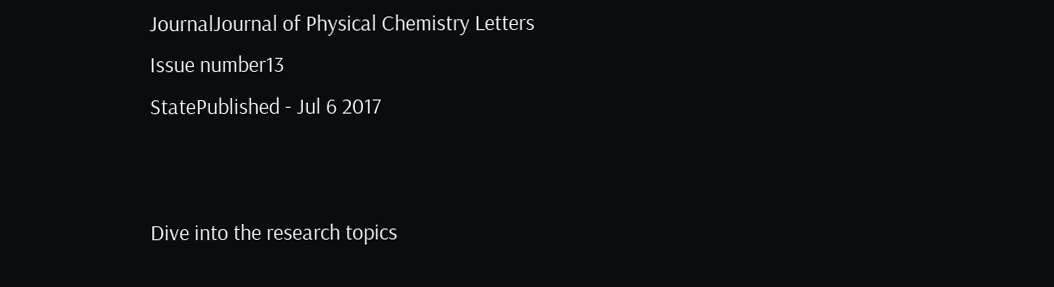JournalJournal of Physical Chemistry Letters
Issue number13
StatePublished - Jul 6 2017


Dive into the research topics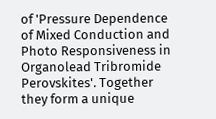of 'Pressure Dependence of Mixed Conduction and Photo Responsiveness in Organolead Tribromide Perovskites'. Together they form a unique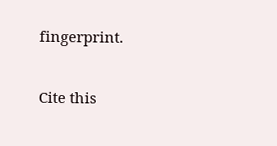fingerprint.

Cite this